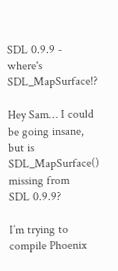SDL 0.9.9 - where's SDL_MapSurface!?

Hey Sam… I could be going insane, but is SDL_MapSurface() missing from
SDL 0.9.9?

I’m trying to compile Phoenix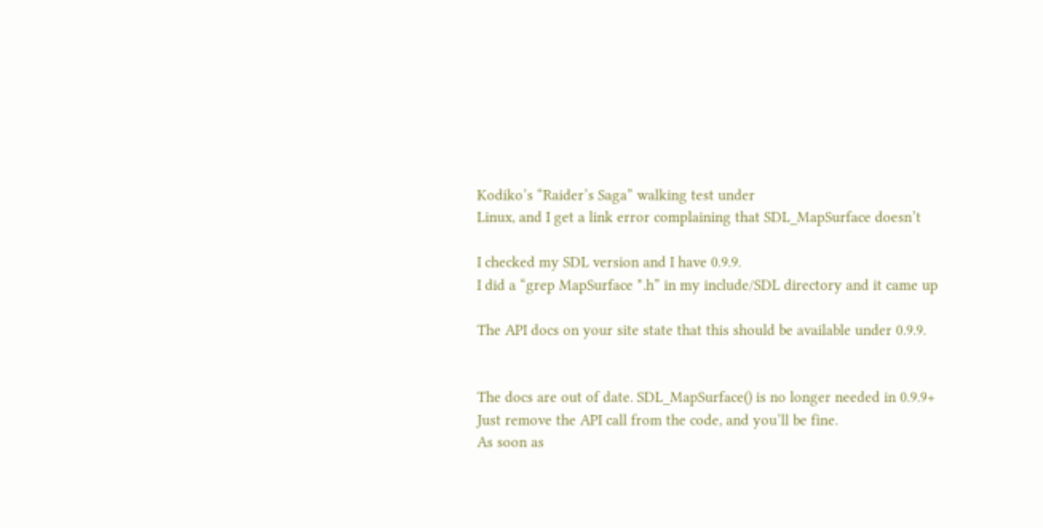Kodiko’s “Raider’s Saga” walking test under
Linux, and I get a link error complaining that SDL_MapSurface doesn’t

I checked my SDL version and I have 0.9.9.
I did a “grep MapSurface *.h” in my include/SDL directory and it came up

The API docs on your site state that this should be available under 0.9.9.


The docs are out of date. SDL_MapSurface() is no longer needed in 0.9.9+
Just remove the API call from the code, and you’ll be fine.
As soon as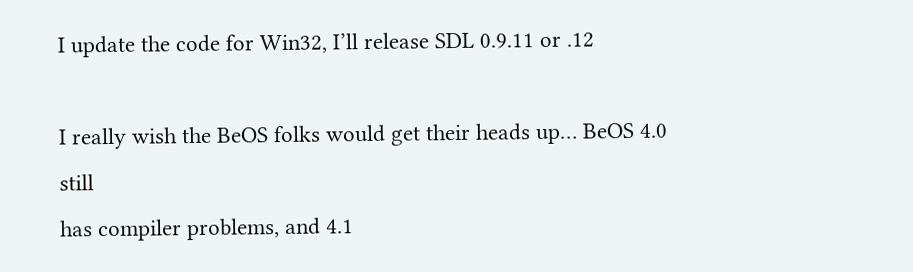I update the code for Win32, I’ll release SDL 0.9.11 or .12

I really wish the BeOS folks would get their heads up… BeOS 4.0 still
has compiler problems, and 4.1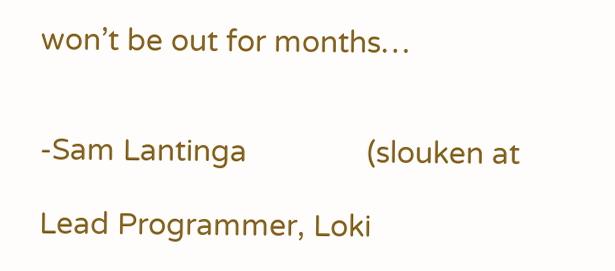won’t be out for months…


-Sam Lantinga               (slouken at

Lead Programmer, Loki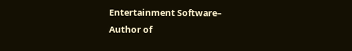Entertainment Software–
Author of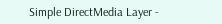Simple DirectMedia Layer -